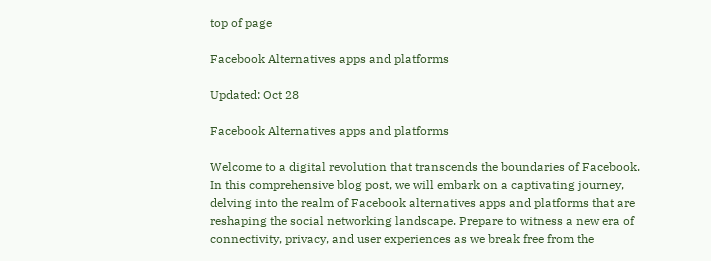top of page

Facebook Alternatives apps and platforms

Updated: Oct 28

Facebook Alternatives apps and platforms

Welcome to a digital revolution that transcends the boundaries of Facebook. In this comprehensive blog post, we will embark on a captivating journey, delving into the realm of Facebook alternatives apps and platforms that are reshaping the social networking landscape. Prepare to witness a new era of connectivity, privacy, and user experiences as we break free from the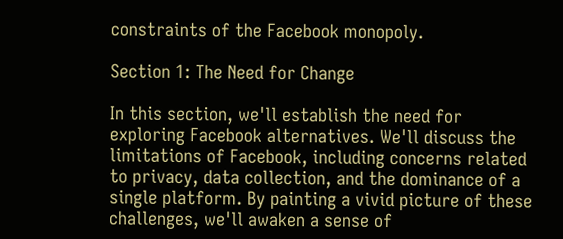constraints of the Facebook monopoly.

Section 1: The Need for Change

In this section, we'll establish the need for exploring Facebook alternatives. We'll discuss the limitations of Facebook, including concerns related to privacy, data collection, and the dominance of a single platform. By painting a vivid picture of these challenges, we'll awaken a sense of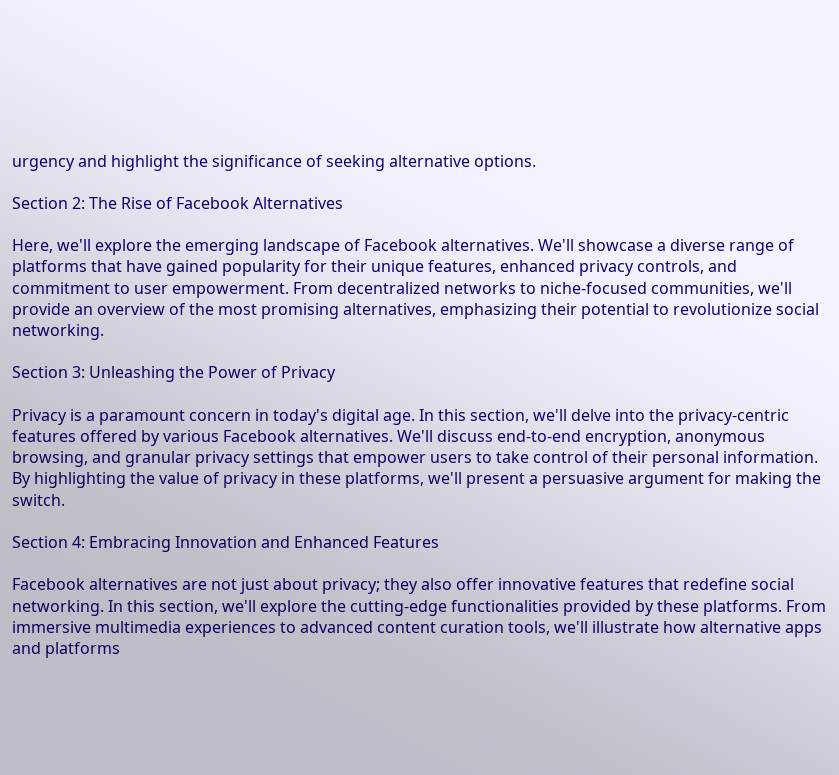urgency and highlight the significance of seeking alternative options.

Section 2: The Rise of Facebook Alternatives

Here, we'll explore the emerging landscape of Facebook alternatives. We'll showcase a diverse range of platforms that have gained popularity for their unique features, enhanced privacy controls, and commitment to user empowerment. From decentralized networks to niche-focused communities, we'll provide an overview of the most promising alternatives, emphasizing their potential to revolutionize social networking.

Section 3: Unleashing the Power of Privacy

Privacy is a paramount concern in today's digital age. In this section, we'll delve into the privacy-centric features offered by various Facebook alternatives. We'll discuss end-to-end encryption, anonymous browsing, and granular privacy settings that empower users to take control of their personal information. By highlighting the value of privacy in these platforms, we'll present a persuasive argument for making the switch.

Section 4: Embracing Innovation and Enhanced Features

Facebook alternatives are not just about privacy; they also offer innovative features that redefine social networking. In this section, we'll explore the cutting-edge functionalities provided by these platforms. From immersive multimedia experiences to advanced content curation tools, we'll illustrate how alternative apps and platforms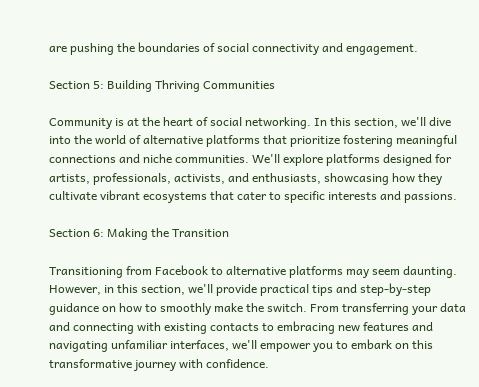are pushing the boundaries of social connectivity and engagement.

Section 5: Building Thriving Communities

Community is at the heart of social networking. In this section, we'll dive into the world of alternative platforms that prioritize fostering meaningful connections and niche communities. We'll explore platforms designed for artists, professionals, activists, and enthusiasts, showcasing how they cultivate vibrant ecosystems that cater to specific interests and passions.

Section 6: Making the Transition

Transitioning from Facebook to alternative platforms may seem daunting. However, in this section, we'll provide practical tips and step-by-step guidance on how to smoothly make the switch. From transferring your data and connecting with existing contacts to embracing new features and navigating unfamiliar interfaces, we'll empower you to embark on this transformative journey with confidence.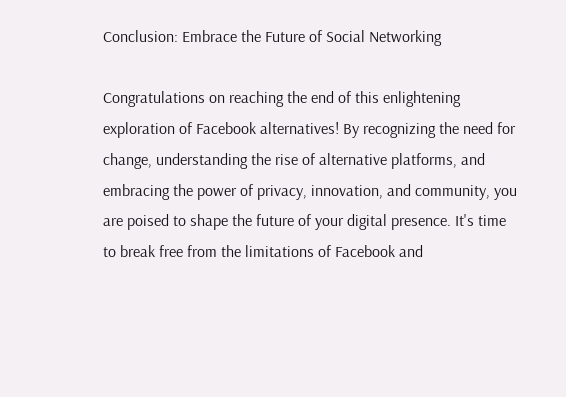Conclusion: Embrace the Future of Social Networking

Congratulations on reaching the end of this enlightening exploration of Facebook alternatives! By recognizing the need for change, understanding the rise of alternative platforms, and embracing the power of privacy, innovation, and community, you are poised to shape the future of your digital presence. It's time to break free from the limitations of Facebook and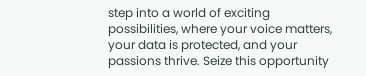step into a world of exciting possibilities, where your voice matters, your data is protected, and your passions thrive. Seize this opportunity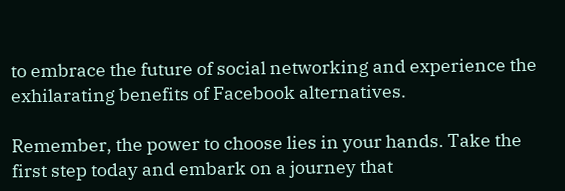to embrace the future of social networking and experience the exhilarating benefits of Facebook alternatives.

Remember, the power to choose lies in your hands. Take the first step today and embark on a journey that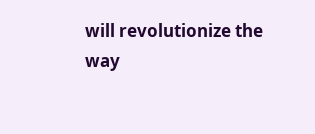will revolutionize the way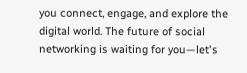you connect, engage, and explore the digital world. The future of social networking is waiting for you—let's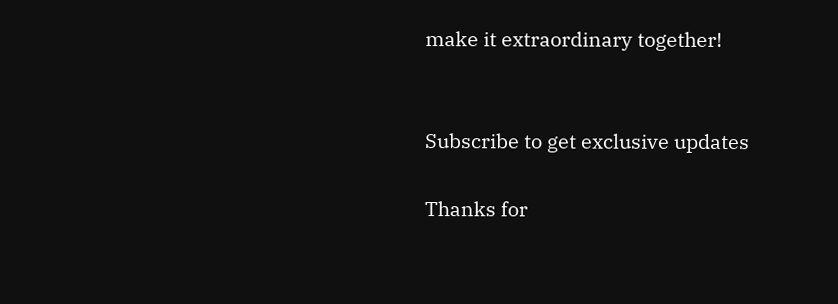make it extraordinary together!


Subscribe to get exclusive updates

Thanks for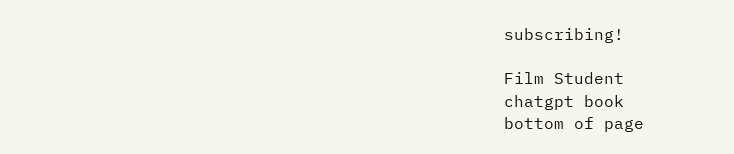subscribing!

Film Student
chatgpt book
bottom of page